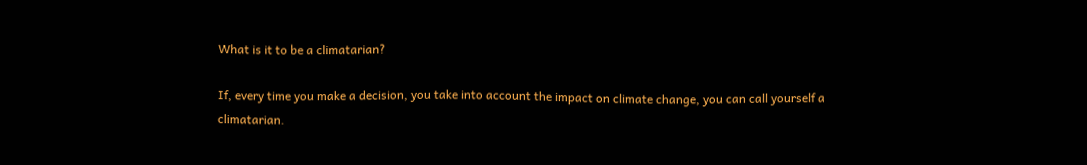What is it to be a climatarian?

If, every time you make a decision, you take into account the impact on climate change, you can call yourself a climatarian.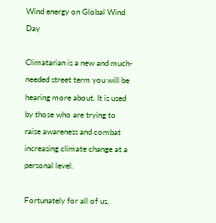Wind energy on Global Wind Day

Climatarian is a new and much-needed street term you will be hearing more about. It is used by those who are trying to raise awareness and combat increasing climate change at a personal level.

Fortunately for all of us,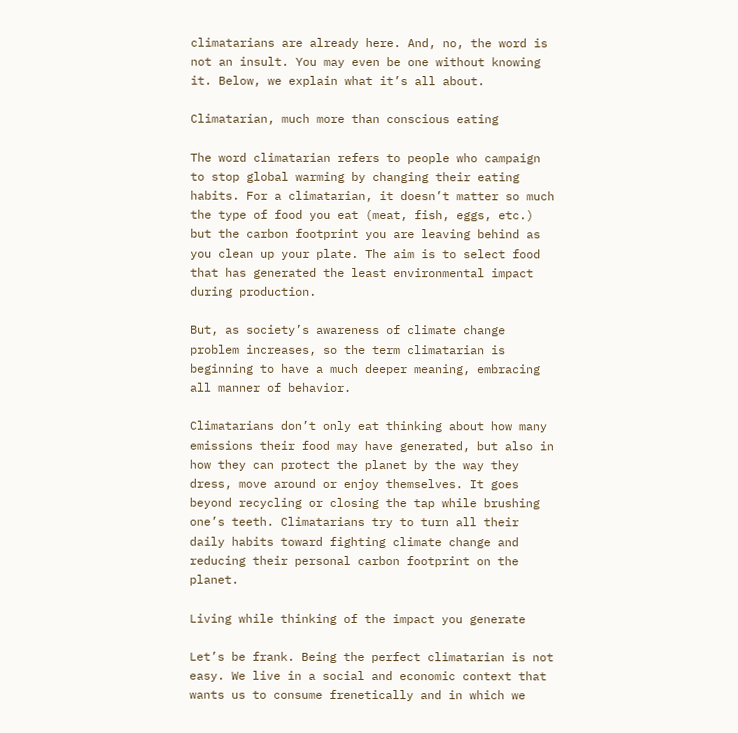climatarians are already here. And, no, the word is not an insult. You may even be one without knowing it. Below, we explain what it’s all about.

Climatarian, much more than conscious eating

The word climatarian refers to people who campaign to stop global warming by changing their eating habits. For a climatarian, it doesn’t matter so much the type of food you eat (meat, fish, eggs, etc.) but the carbon footprint you are leaving behind as you clean up your plate. The aim is to select food that has generated the least environmental impact during production.

But, as society’s awareness of climate change problem increases, so the term climatarian is beginning to have a much deeper meaning, embracing all manner of behavior.

Climatarians don’t only eat thinking about how many emissions their food may have generated, but also in how they can protect the planet by the way they dress, move around or enjoy themselves. It goes beyond recycling or closing the tap while brushing one’s teeth. Climatarians try to turn all their daily habits toward fighting climate change and reducing their personal carbon footprint on the planet.

Living while thinking of the impact you generate

Let’s be frank. Being the perfect climatarian is not easy. We live in a social and economic context that wants us to consume frenetically and in which we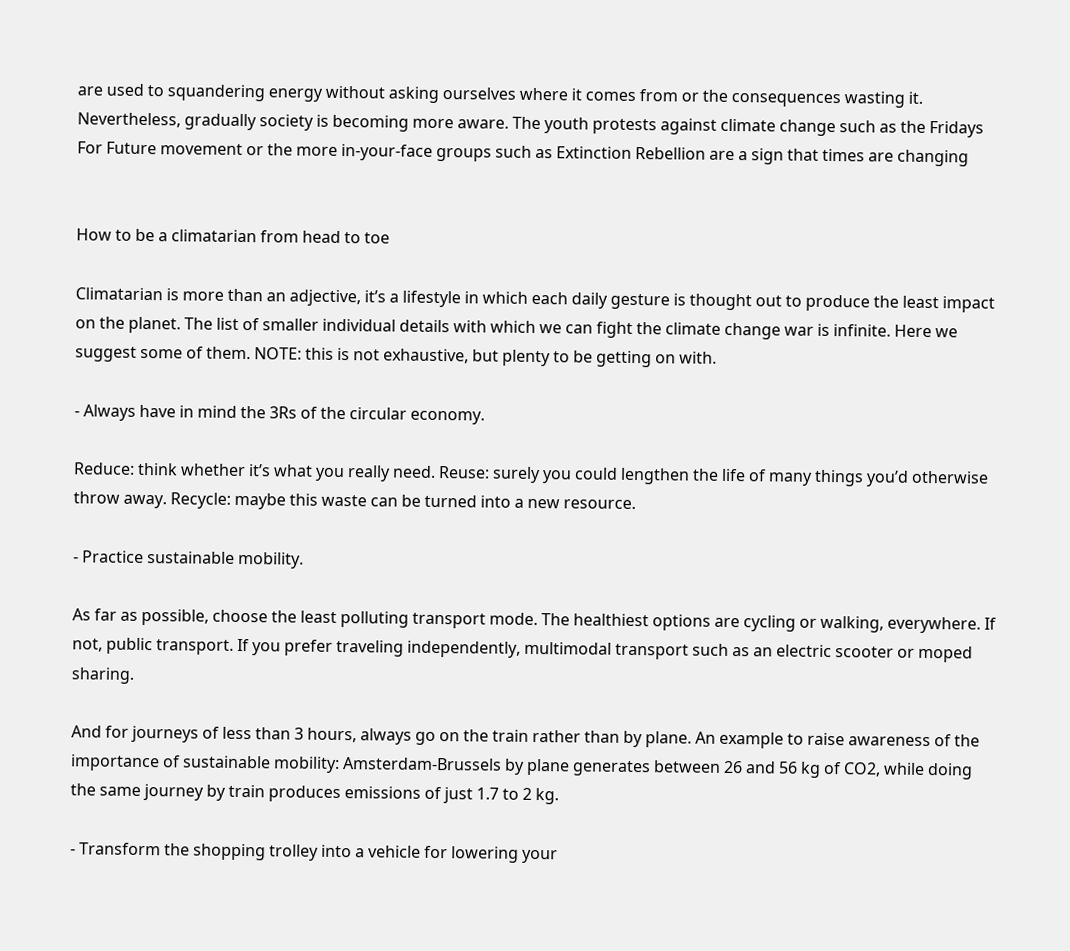are used to squandering energy without asking ourselves where it comes from or the consequences wasting it. Nevertheless, gradually society is becoming more aware. The youth protests against climate change such as the Fridays For Future movement or the more in-your-face groups such as Extinction Rebellion are a sign that times are changing


How to be a climatarian from head to toe

Climatarian is more than an adjective, it’s a lifestyle in which each daily gesture is thought out to produce the least impact on the planet. The list of smaller individual details with which we can fight the climate change war is infinite. Here we suggest some of them. NOTE: this is not exhaustive, but plenty to be getting on with.

- Always have in mind the 3Rs of the circular economy.

Reduce: think whether it’s what you really need. Reuse: surely you could lengthen the life of many things you’d otherwise throw away. Recycle: maybe this waste can be turned into a new resource.

- Practice sustainable mobility.

As far as possible, choose the least polluting transport mode. The healthiest options are cycling or walking, everywhere. If not, public transport. If you prefer traveling independently, multimodal transport such as an electric scooter or moped sharing.

And for journeys of less than 3 hours, always go on the train rather than by plane. An example to raise awareness of the importance of sustainable mobility: Amsterdam-Brussels by plane generates between 26 and 56 kg of CO2, while doing the same journey by train produces emissions of just 1.7 to 2 kg.

- Transform the shopping trolley into a vehicle for lowering your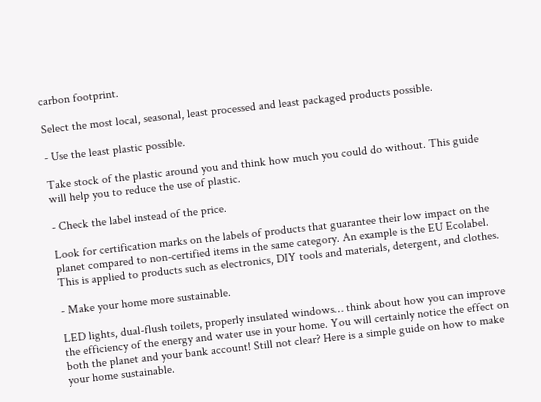carbon footprint.

Select the most local, seasonal, least processed and least packaged products possible.

- Use the least plastic possible.

Take stock of the plastic around you and think how much you could do without. This guide will help you to reduce the use of plastic.

- Check the label instead of the price.

Look for certification marks on the labels of products that guarantee their low impact on the planet compared to non-certified items in the same category. An example is the EU Ecolabel. This is applied to products such as electronics, DIY tools and materials, detergent, and clothes.

- Make your home more sustainable.

LED lights, dual-flush toilets, properly insulated windows… think about how you can improve the efficiency of the energy and water use in your home. You will certainly notice the effect on both the planet and your bank account! Still not clear? Here is a simple guide on how to make your home sustainable.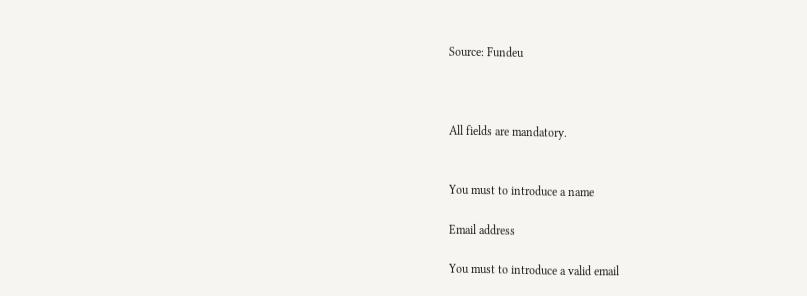Source: Fundeu



All fields are mandatory.


You must to introduce a name

Email address

You must to introduce a valid email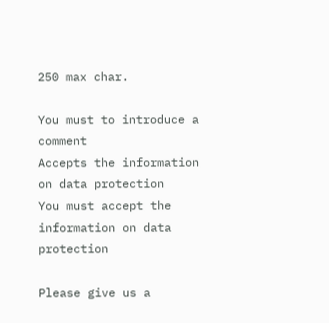250 max char.

You must to introduce a comment
Accepts the information on data protection
You must accept the information on data protection

Please give us a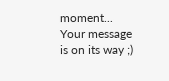moment...
Your message is on its way ;)